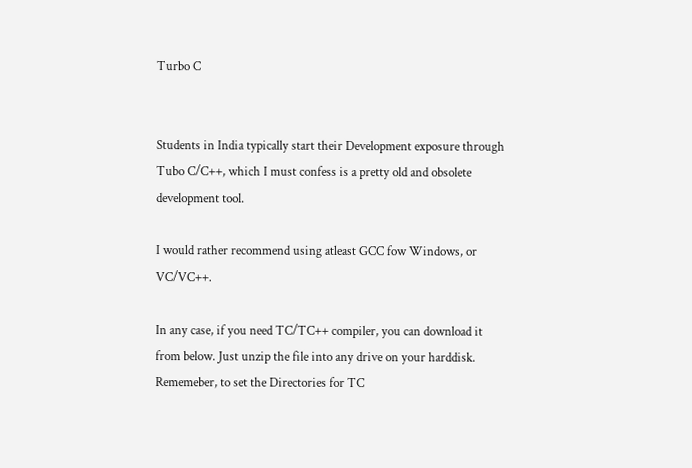Turbo C


Students in India typically start their Development exposure through Tubo C/C++, which I must confess is a pretty old and obsolete development tool.

I would rather recommend using atleast GCC fow Windows, or VC/VC++.

In any case, if you need TC/TC++ compiler, you can download it from below. Just unzip the file into any drive on your harddisk. Rememeber, to set the Directories for TC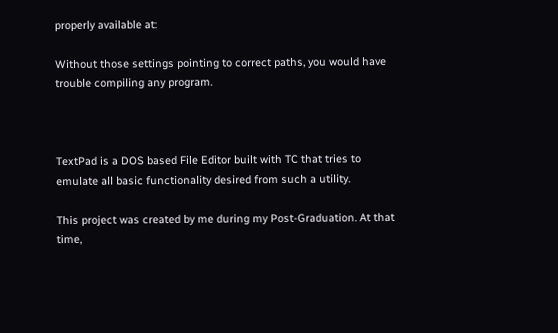properly available at:

Without those settings pointing to correct paths, you would have trouble compiling any program.



TextPad is a DOS based File Editor built with TC that tries to emulate all basic functionality desired from such a utility.

This project was created by me during my Post-Graduation. At that time,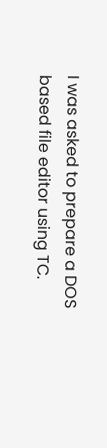I was asked to prepare a DOS based file editor using TC.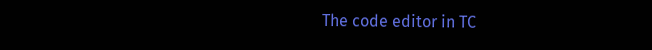The code editor in TC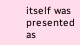itself was presented as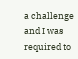a challenge and I was required to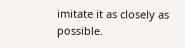imitate it as closely as possible.